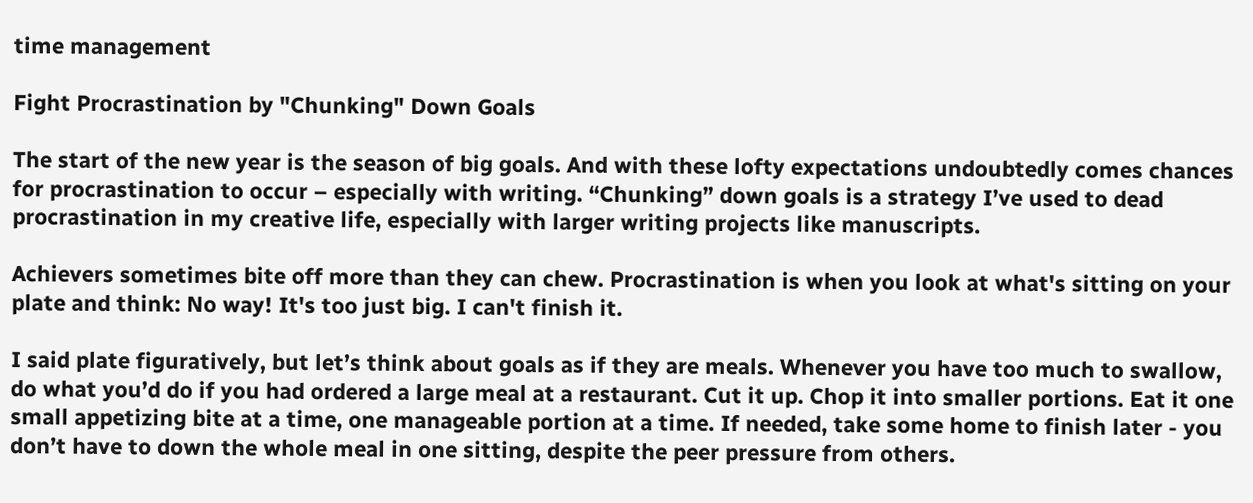time management

Fight Procrastination by "Chunking" Down Goals

The start of the new year is the season of big goals. And with these lofty expectations undoubtedly comes chances for procrastination to occur – especially with writing. “Chunking” down goals is a strategy I’ve used to dead procrastination in my creative life, especially with larger writing projects like manuscripts.

Achievers sometimes bite off more than they can chew. Procrastination is when you look at what's sitting on your plate and think: No way! It's too just big. I can't finish it.

I said plate figuratively, but let’s think about goals as if they are meals. Whenever you have too much to swallow, do what you’d do if you had ordered a large meal at a restaurant. Cut it up. Chop it into smaller portions. Eat it one small appetizing bite at a time, one manageable portion at a time. If needed, take some home to finish later - you don’t have to down the whole meal in one sitting, despite the peer pressure from others.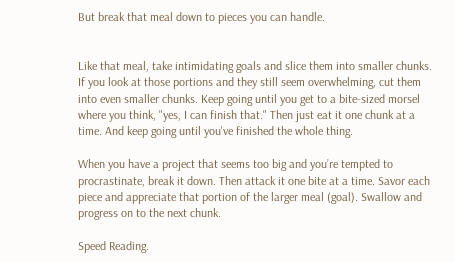But break that meal down to pieces you can handle.


Like that meal, take intimidating goals and slice them into smaller chunks. If you look at those portions and they still seem overwhelming, cut them into even smaller chunks. Keep going until you get to a bite-sized morsel where you think, "yes, I can finish that." Then just eat it one chunk at a time. And keep going until you've finished the whole thing.

When you have a project that seems too big and you’re tempted to procrastinate, break it down. Then attack it one bite at a time. Savor each piece and appreciate that portion of the larger meal (goal). Swallow and progress on to the next chunk.

Speed Reading.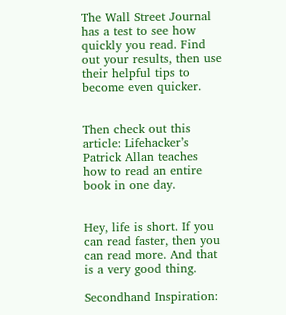The Wall Street Journal has a test to see how quickly you read. Find out your results, then use their helpful tips to become even quicker.


Then check out this article: Lifehacker’s Patrick Allan teaches how to read an entire book in one day.


Hey, life is short. If you can read faster, then you can read more. And that is a very good thing.

Secondhand Inspiration: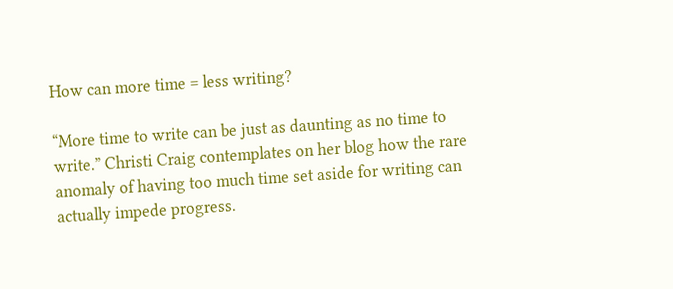How can more time = less writing?

“More time to write can be just as daunting as no time to write.” Christi Craig contemplates on her blog how the rare anomaly of having too much time set aside for writing can actually impede progress.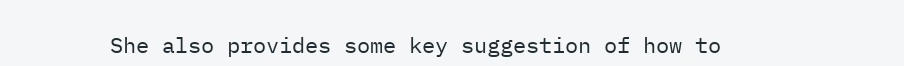She also provides some key suggestion of how to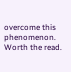overcome this phenomenon. Worth the read.